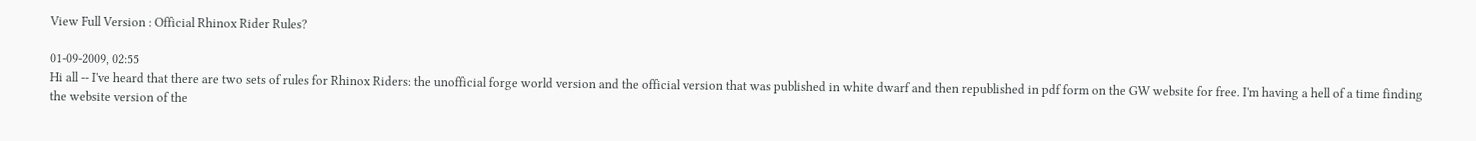View Full Version : Official Rhinox Rider Rules?

01-09-2009, 02:55
Hi all -- I've heard that there are two sets of rules for Rhinox Riders: the unofficial forge world version and the official version that was published in white dwarf and then republished in pdf form on the GW website for free. I'm having a hell of a time finding the website version of the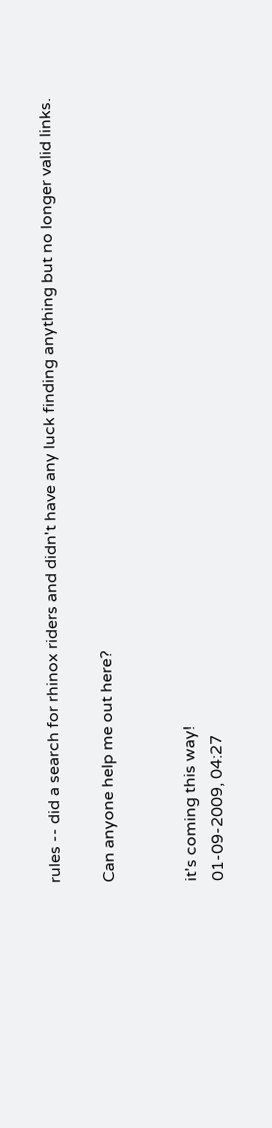rules -- did a search for rhinox riders and didn't have any luck finding anything but no longer valid links.

Can anyone help me out here?


it's coming this way!
01-09-2009, 04:27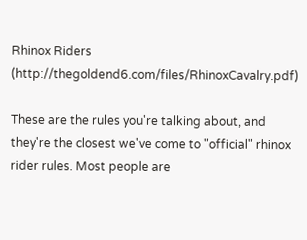Rhinox Riders (http://thegoldend6.com/files/RhinoxCavalry.pdf)

These are the rules you're talking about, and they're the closest we've come to "official" rhinox rider rules. Most people are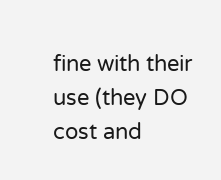fine with their use (they DO cost and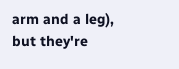arm and a leg), but they're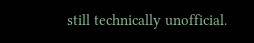still technically unofficial.